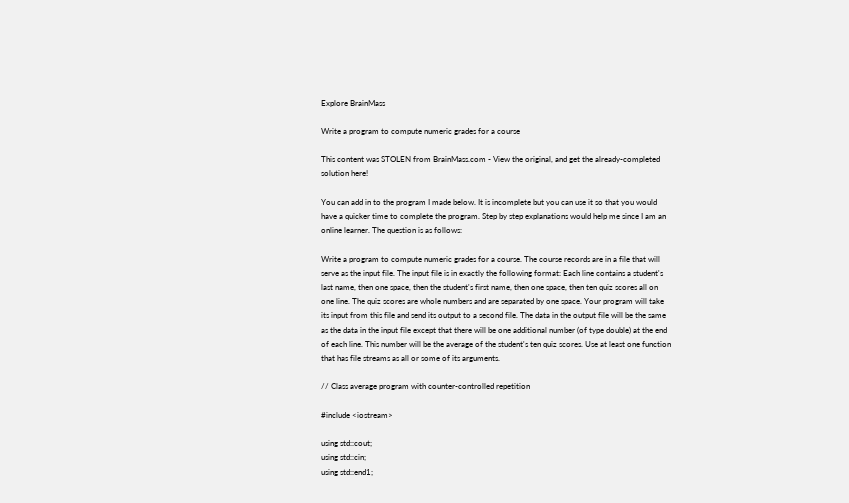Explore BrainMass

Write a program to compute numeric grades for a course

This content was STOLEN from BrainMass.com - View the original, and get the already-completed solution here!

You can add in to the program I made below. It is incomplete but you can use it so that you would have a quicker time to complete the program. Step by step explanations would help me since I am an online learner. The question is as follows:

Write a program to compute numeric grades for a course. The course records are in a file that will serve as the input file. The input file is in exactly the following format: Each line contains a student's last name, then one space, then the student's first name, then one space, then ten quiz scores all on one line. The quiz scores are whole numbers and are separated by one space. Your program will take its input from this file and send its output to a second file. The data in the output file will be the same as the data in the input file except that there will be one additional number (of type double) at the end of each line. This number will be the average of the student's ten quiz scores. Use at least one function that has file streams as all or some of its arguments.

// Class average program with counter-controlled repetition

#include <iostream>

using std::cout;
using std::cin;
using std::end1;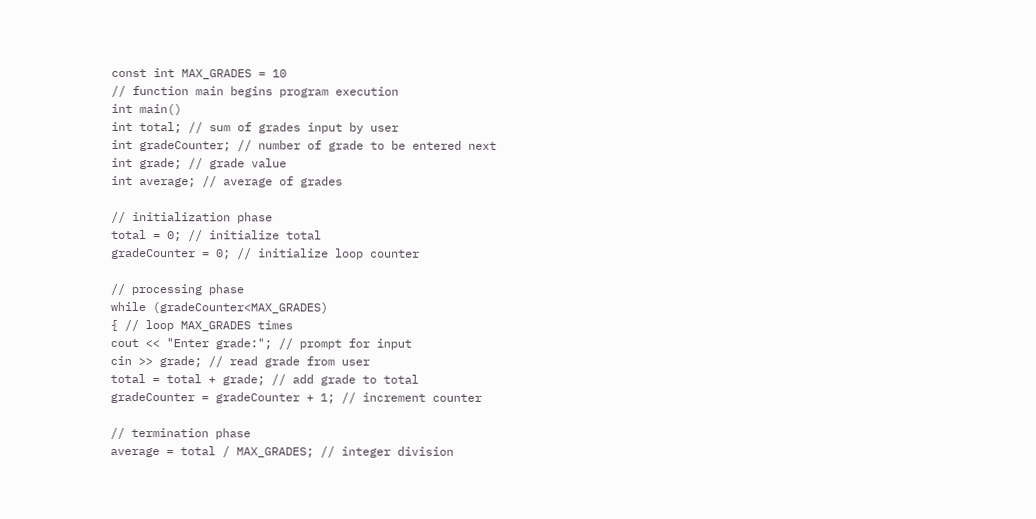const int MAX_GRADES = 10
// function main begins program execution
int main()
int total; // sum of grades input by user
int gradeCounter; // number of grade to be entered next
int grade; // grade value
int average; // average of grades

// initialization phase
total = 0; // initialize total
gradeCounter = 0; // initialize loop counter

// processing phase
while (gradeCounter<MAX_GRADES)
{ // loop MAX_GRADES times
cout << "Enter grade:"; // prompt for input
cin >> grade; // read grade from user
total = total + grade; // add grade to total
gradeCounter = gradeCounter + 1; // increment counter

// termination phase
average = total / MAX_GRADES; // integer division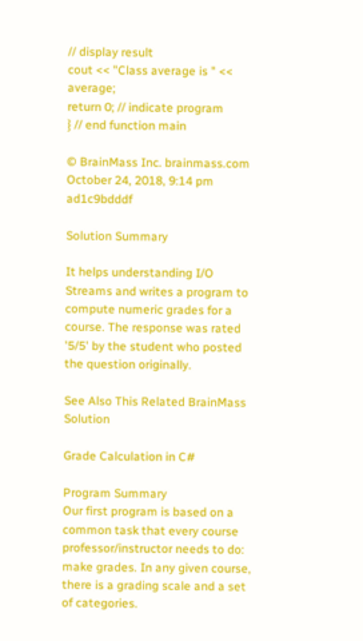// display result
cout << "Class average is " << average;
return 0; // indicate program
} // end function main

© BrainMass Inc. brainmass.com October 24, 2018, 9:14 pm ad1c9bdddf

Solution Summary

It helps understanding I/O Streams and writes a program to compute numeric grades for a course. The response was rated '5/5' by the student who posted the question originally.

See Also This Related BrainMass Solution

Grade Calculation in C#

Program Summary
Our first program is based on a common task that every course professor/instructor needs to do: make grades. In any given course, there is a grading scale and a set of categories.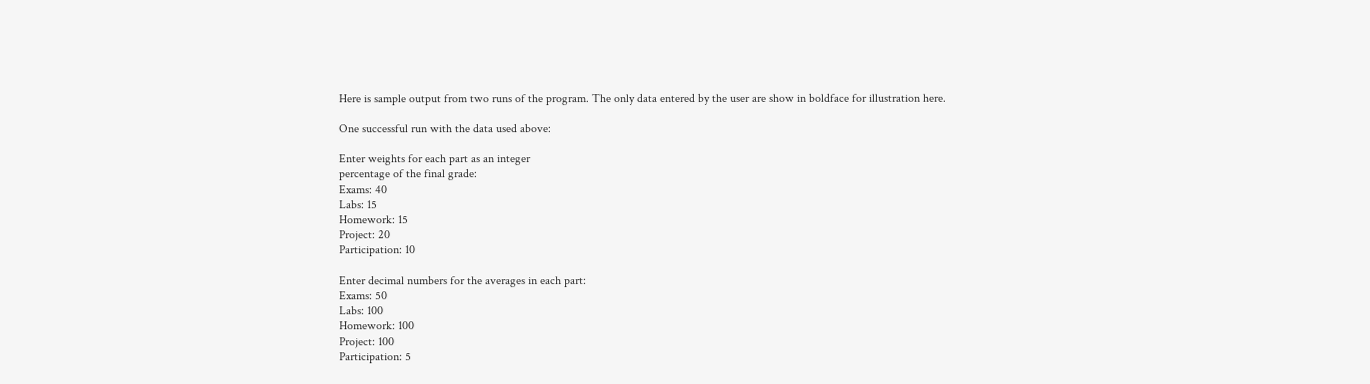Here is sample output from two runs of the program. The only data entered by the user are show in boldface for illustration here.

One successful run with the data used above:

Enter weights for each part as an integer
percentage of the final grade:
Exams: 40
Labs: 15
Homework: 15
Project: 20
Participation: 10

Enter decimal numbers for the averages in each part:
Exams: 50
Labs: 100
Homework: 100
Project: 100
Participation: 5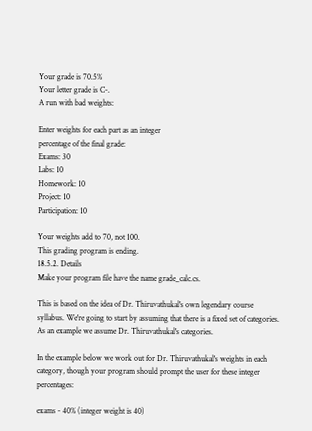Your grade is 70.5%
Your letter grade is C-.
A run with bad weights:

Enter weights for each part as an integer
percentage of the final grade:
Exams: 30
Labs: 10
Homework: 10
Project: 10
Participation: 10

Your weights add to 70, not 100.
This grading program is ending.
18.5.2. Details
Make your program file have the name grade_calc.cs.

This is based on the idea of Dr. Thiruvathukal's own legendary course syllabus. We're going to start by assuming that there is a fixed set of categories. As an example we assume Dr. Thiruvathukal's categories.

In the example below we work out for Dr. Thiruvathukal's weights in each category, though your program should prompt the user for these integer percentages:

exams - 40% (integer weight is 40)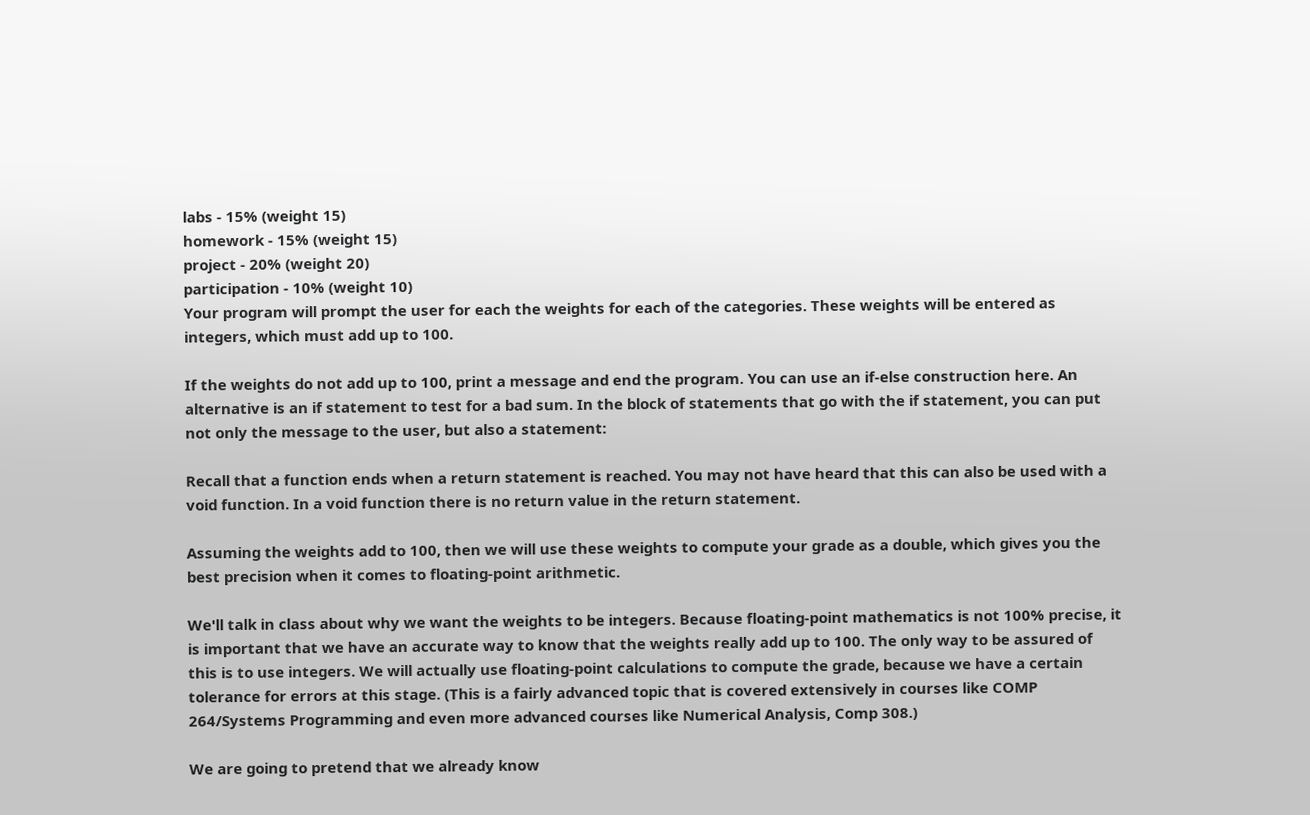labs - 15% (weight 15)
homework - 15% (weight 15)
project - 20% (weight 20)
participation - 10% (weight 10)
Your program will prompt the user for each the weights for each of the categories. These weights will be entered as integers, which must add up to 100.

If the weights do not add up to 100, print a message and end the program. You can use an if-else construction here. An alternative is an if statement to test for a bad sum. In the block of statements that go with the if statement, you can put not only the message to the user, but also a statement:

Recall that a function ends when a return statement is reached. You may not have heard that this can also be used with a void function. In a void function there is no return value in the return statement.

Assuming the weights add to 100, then we will use these weights to compute your grade as a double, which gives you the best precision when it comes to floating-point arithmetic.

We'll talk in class about why we want the weights to be integers. Because floating-point mathematics is not 100% precise, it is important that we have an accurate way to know that the weights really add up to 100. The only way to be assured of this is to use integers. We will actually use floating-point calculations to compute the grade, because we have a certain tolerance for errors at this stage. (This is a fairly advanced topic that is covered extensively in courses like COMP 264/Systems Programming and even more advanced courses like Numerical Analysis, Comp 308.)

We are going to pretend that we already know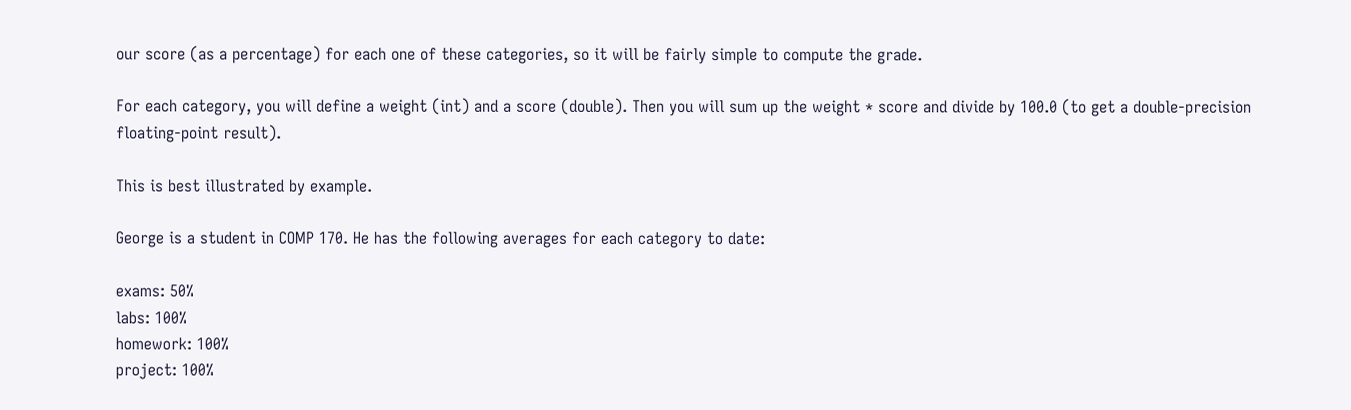our score (as a percentage) for each one of these categories, so it will be fairly simple to compute the grade.

For each category, you will define a weight (int) and a score (double). Then you will sum up the weight * score and divide by 100.0 (to get a double-precision floating-point result).

This is best illustrated by example.

George is a student in COMP 170. He has the following averages for each category to date:

exams: 50%
labs: 100%
homework: 100%
project: 100%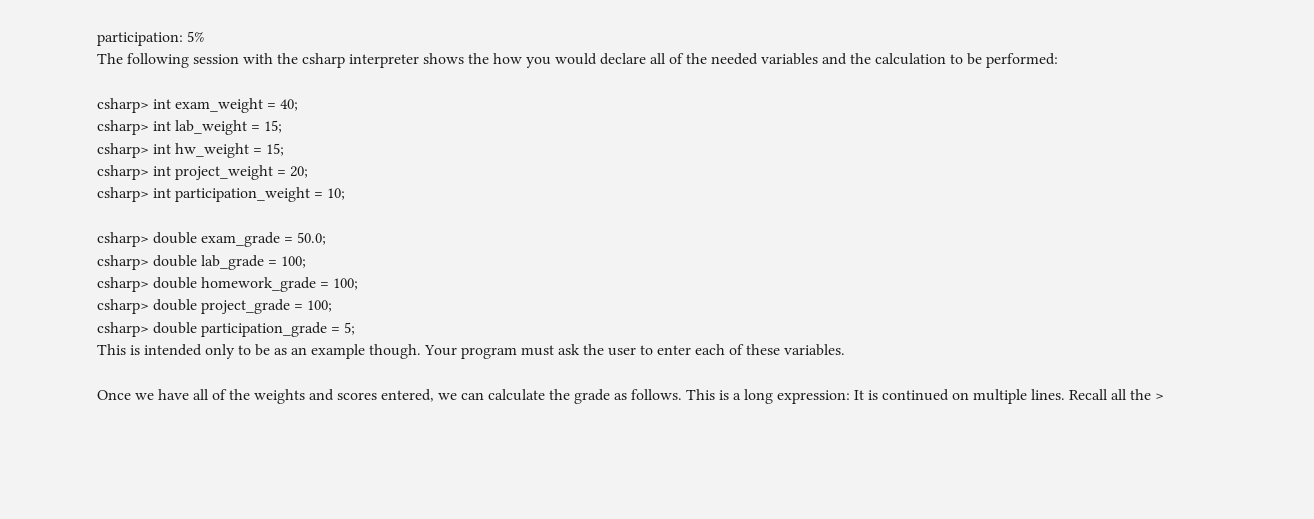participation: 5%
The following session with the csharp interpreter shows the how you would declare all of the needed variables and the calculation to be performed:

csharp> int exam_weight = 40;
csharp> int lab_weight = 15;
csharp> int hw_weight = 15;
csharp> int project_weight = 20;
csharp> int participation_weight = 10;

csharp> double exam_grade = 50.0;
csharp> double lab_grade = 100;
csharp> double homework_grade = 100;
csharp> double project_grade = 100;
csharp> double participation_grade = 5;
This is intended only to be as an example though. Your program must ask the user to enter each of these variables.

Once we have all of the weights and scores entered, we can calculate the grade as follows. This is a long expression: It is continued on multiple lines. Recall all the >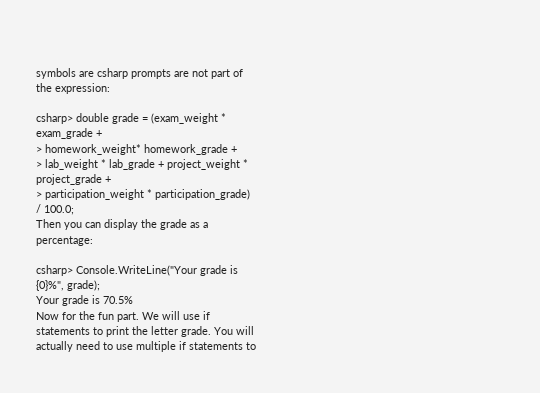symbols are csharp prompts are not part of the expression:

csharp> double grade = (exam_weight * exam_grade +
> homework_weight* homework_grade +
> lab_weight * lab_grade + project_weight * project_grade +
> participation_weight * participation_grade) / 100.0;
Then you can display the grade as a percentage:

csharp> Console.WriteLine("Your grade is {0}%", grade);
Your grade is 70.5%
Now for the fun part. We will use if statements to print the letter grade. You will actually need to use multiple if statements to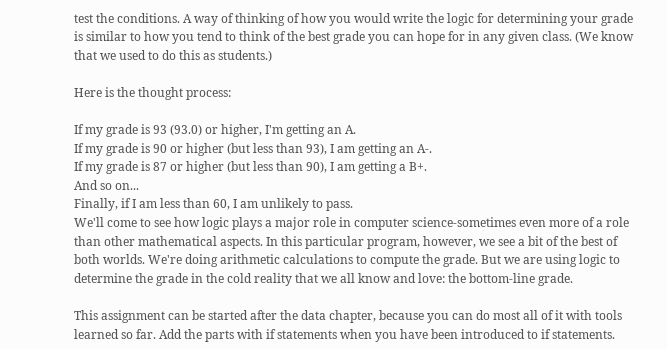test the conditions. A way of thinking of how you would write the logic for determining your grade is similar to how you tend to think of the best grade you can hope for in any given class. (We know that we used to do this as students.)

Here is the thought process:

If my grade is 93 (93.0) or higher, I'm getting an A.
If my grade is 90 or higher (but less than 93), I am getting an A-.
If my grade is 87 or higher (but less than 90), I am getting a B+.
And so on...
Finally, if I am less than 60, I am unlikely to pass.
We'll come to see how logic plays a major role in computer science-sometimes even more of a role than other mathematical aspects. In this particular program, however, we see a bit of the best of both worlds. We're doing arithmetic calculations to compute the grade. But we are using logic to determine the grade in the cold reality that we all know and love: the bottom-line grade.

This assignment can be started after the data chapter, because you can do most all of it with tools learned so far. Add the parts with if statements when you have been introduced to if statements.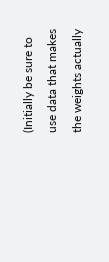(Initially be sure to use data that makes the weights actually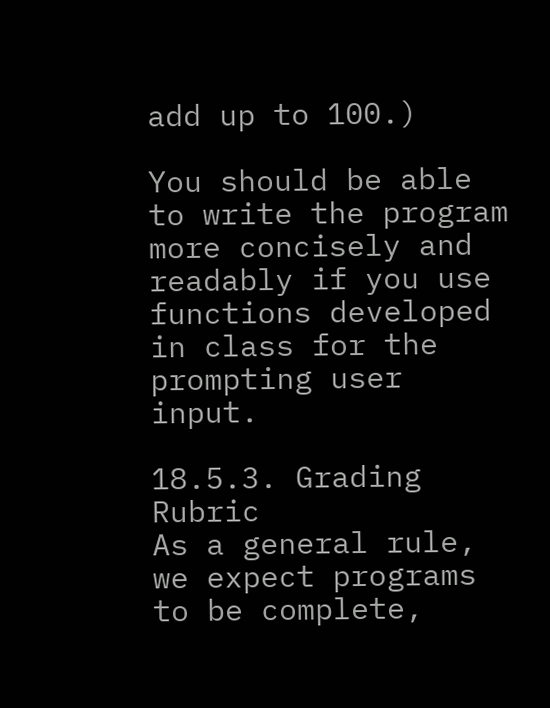add up to 100.)

You should be able to write the program more concisely and readably if you use functions developed in class for the prompting user input.

18.5.3. Grading Rubric
As a general rule, we expect programs to be complete,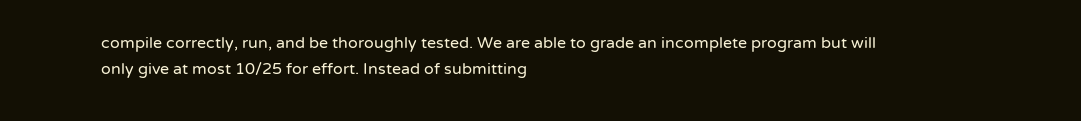compile correctly, run, and be thoroughly tested. We are able to grade an incomplete program but will only give at most 10/25 for effort. Instead of submitting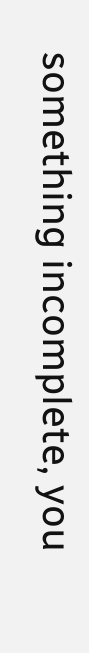something incomplete, you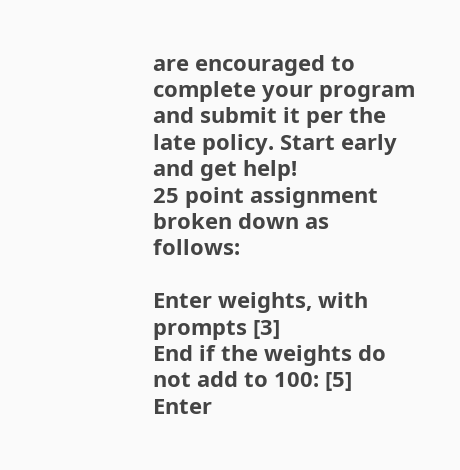are encouraged to complete your program and submit it per the late policy. Start early and get help!
25 point assignment broken down as follows:

Enter weights, with prompts [3]
End if the weights do not add to 100: [5]
Enter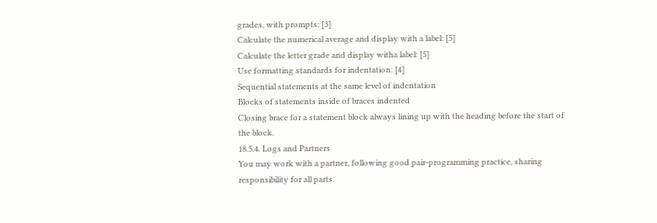grades, with prompts: [3]
Calculate the numerical average and display with a label: [5]
Calculate the letter grade and display witha label: [5]
Use formatting standards for indentation: [4]
Sequential statements at the same level of indentation
Blocks of statements inside of braces indented
Closing brace for a statement block always lining up with the heading before the start of the block.
18.5.4. Logs and Partners
You may work with a partner, following good pair-programming practice, sharing responsibility for all parts.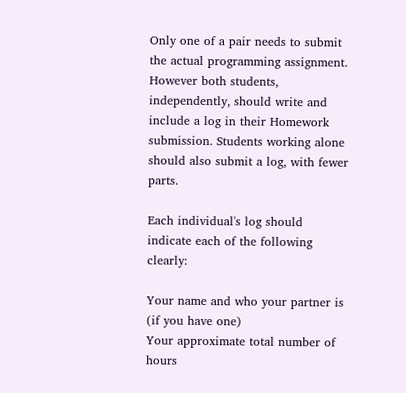Only one of a pair needs to submit the actual programming assignment. However both students, independently, should write and include a log in their Homework submission. Students working alone should also submit a log, with fewer parts.

Each individual's log should indicate each of the following clearly:

Your name and who your partner is (if you have one)
Your approximate total number of hours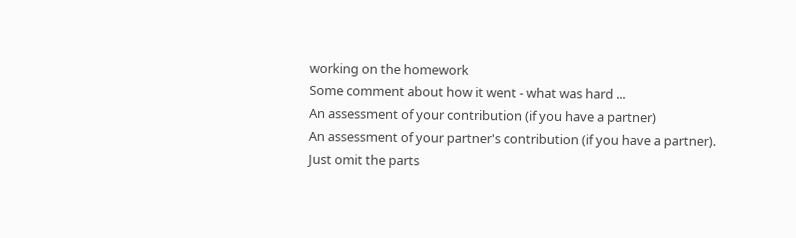working on the homework
Some comment about how it went - what was hard ...
An assessment of your contribution (if you have a partner)
An assessment of your partner's contribution (if you have a partner).
Just omit the parts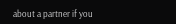about a partner if you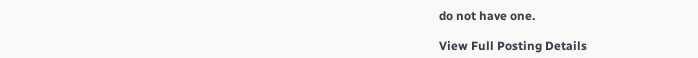do not have one.

View Full Posting Details